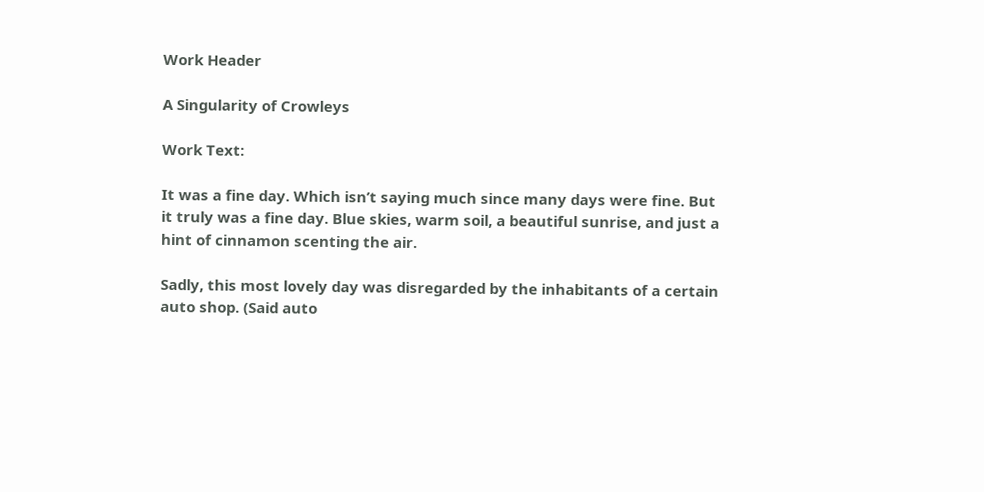Work Header

A Singularity of Crowleys

Work Text:

It was a fine day. Which isn’t saying much since many days were fine. But it truly was a fine day. Blue skies, warm soil, a beautiful sunrise, and just a hint of cinnamon scenting the air.

Sadly, this most lovely day was disregarded by the inhabitants of a certain auto shop. (Said auto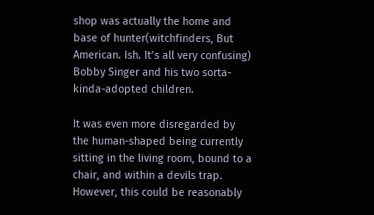shop was actually the home and base of hunter(witchfinders, But American. Ish. It’s all very confusing) Bobby Singer and his two sorta-kinda-adopted children.

It was even more disregarded by the human-shaped being currently sitting in the living room, bound to a chair, and within a devils trap. However, this could be reasonably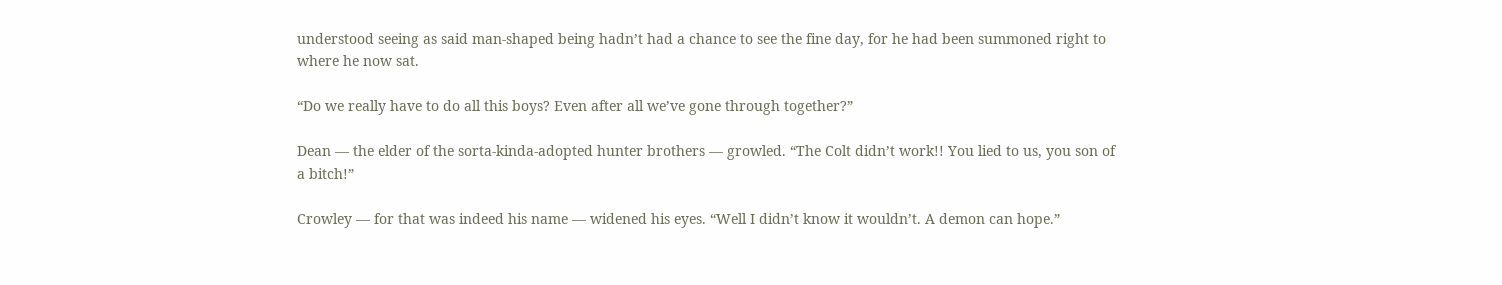understood seeing as said man-shaped being hadn’t had a chance to see the fine day, for he had been summoned right to where he now sat.

“Do we really have to do all this boys? Even after all we’ve gone through together?”

Dean — the elder of the sorta-kinda-adopted hunter brothers — growled. “The Colt didn’t work!! You lied to us, you son of a bitch!”

Crowley — for that was indeed his name — widened his eyes. “Well I didn’t know it wouldn’t. A demon can hope.”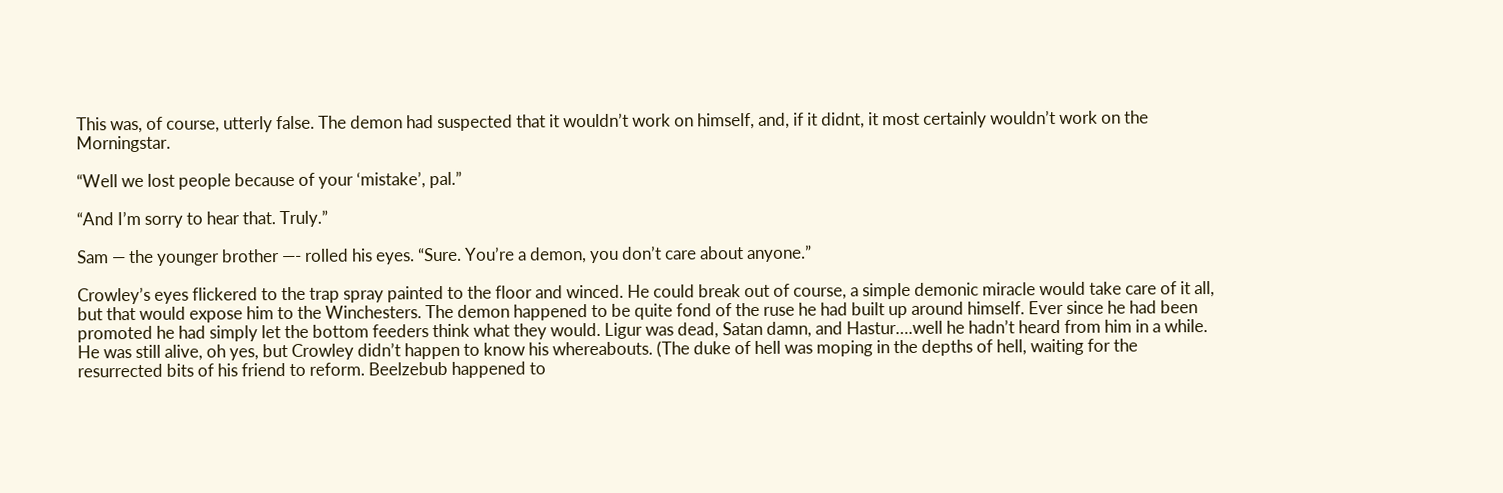This was, of course, utterly false. The demon had suspected that it wouldn’t work on himself, and, if it didnt, it most certainly wouldn’t work on the Morningstar.

“Well we lost people because of your ‘mistake’, pal.”

“And I’m sorry to hear that. Truly.”

Sam — the younger brother —- rolled his eyes. “Sure. You’re a demon, you don’t care about anyone.”

Crowley’s eyes flickered to the trap spray painted to the floor and winced. He could break out of course, a simple demonic miracle would take care of it all, but that would expose him to the Winchesters. The demon happened to be quite fond of the ruse he had built up around himself. Ever since he had been promoted he had simply let the bottom feeders think what they would. Ligur was dead, Satan damn, and Hastur….well he hadn’t heard from him in a while. He was still alive, oh yes, but Crowley didn’t happen to know his whereabouts. (The duke of hell was moping in the depths of hell, waiting for the resurrected bits of his friend to reform. Beelzebub happened to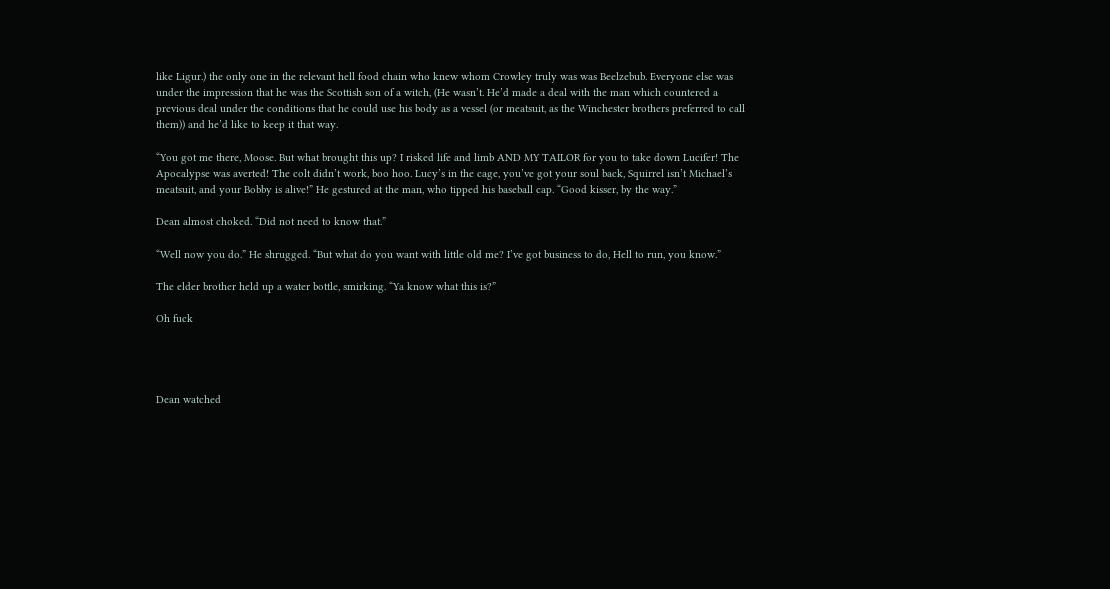like Ligur.) the only one in the relevant hell food chain who knew whom Crowley truly was was Beelzebub. Everyone else was under the impression that he was the Scottish son of a witch, (He wasn’t. He’d made a deal with the man which countered a previous deal under the conditions that he could use his body as a vessel (or meatsuit, as the Winchester brothers preferred to call them)) and he’d like to keep it that way.

“You got me there, Moose. But what brought this up? I risked life and limb AND MY TAILOR for you to take down Lucifer! The Apocalypse was averted! The colt didn’t work, boo hoo. Lucy’s in the cage, you’ve got your soul back, Squirrel isn’t Michael’s meatsuit, and your Bobby is alive!” He gestured at the man, who tipped his baseball cap. “Good kisser, by the way.”

Dean almost choked. “Did not need to know that.”

“Well now you do.” He shrugged. “But what do you want with little old me? I’ve got business to do, Hell to run, you know.”

The elder brother held up a water bottle, smirking. “Ya know what this is?”

Oh fuck




Dean watched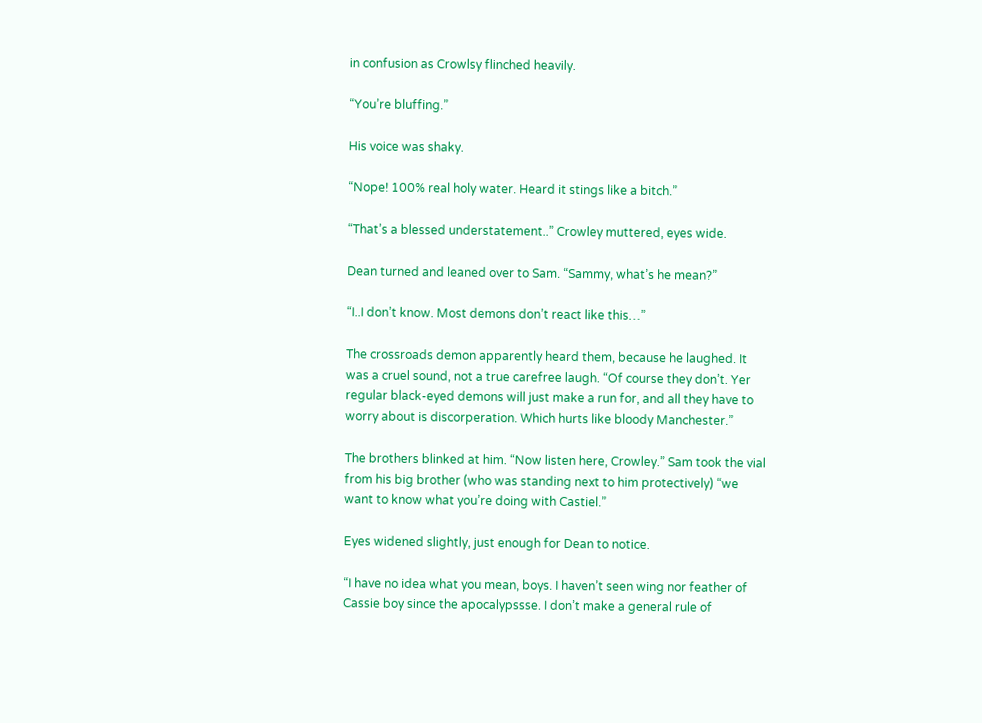in confusion as Crowlsy flinched heavily.

“You’re bluffing.”

His voice was shaky.

“Nope! 100% real holy water. Heard it stings like a bitch.”

“That’s a blessed understatement..” Crowley muttered, eyes wide.

Dean turned and leaned over to Sam. “Sammy, what’s he mean?”

“I..I don’t know. Most demons don’t react like this…”

The crossroads demon apparently heard them, because he laughed. It was a cruel sound, not a true carefree laugh. “Of course they don’t. Yer regular black-eyed demons will just make a run for, and all they have to worry about is discorperation. Which hurts like bloody Manchester.”

The brothers blinked at him. “Now listen here, Crowley.” Sam took the vial from his big brother (who was standing next to him protectively) “we want to know what you’re doing with Castiel.”

Eyes widened slightly, just enough for Dean to notice.

“I have no idea what you mean, boys. I haven’t seen wing nor feather of Cassie boy since the apocalypssse. I don’t make a general rule of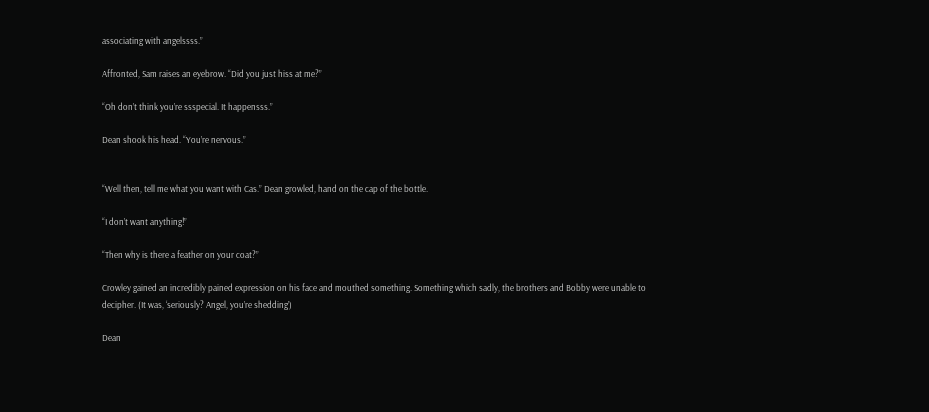associating with angelssss.”

Affronted, Sam raises an eyebrow. “Did you just hiss at me?”

“Oh don’t think you’re ssspecial. It happensss.”

Dean shook his head. “You’re nervous.”


“Well then, tell me what you want with Cas.” Dean growled, hand on the cap of the bottle.

“I don’t want anything!”

“Then why is there a feather on your coat?”

Crowley gained an incredibly pained expression on his face and mouthed something. Something which sadly, the brothers and Bobby were unable to decipher. (It was, ‘seriously? Angel, you’re shedding’)

Dean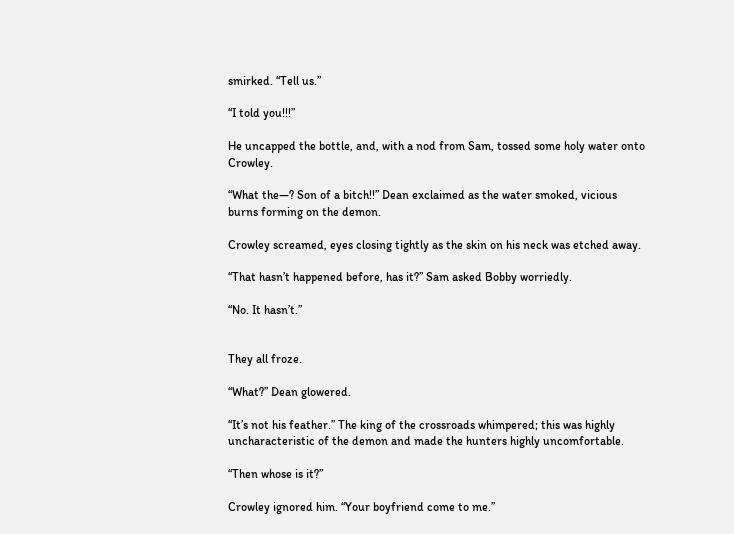smirked. “Tell us.”

“I told you!!!”

He uncapped the bottle, and, with a nod from Sam, tossed some holy water onto Crowley.

“What the—? Son of a bitch!!” Dean exclaimed as the water smoked, vicious burns forming on the demon.

Crowley screamed, eyes closing tightly as the skin on his neck was etched away.

“That hasn’t happened before, has it?” Sam asked Bobby worriedly.

“No. It hasn’t.”


They all froze.

“What?” Dean glowered.

“It’s not his feather.” The king of the crossroads whimpered; this was highly uncharacteristic of the demon and made the hunters highly uncomfortable.

“Then whose is it?”

Crowley ignored him. “Your boyfriend come to me.”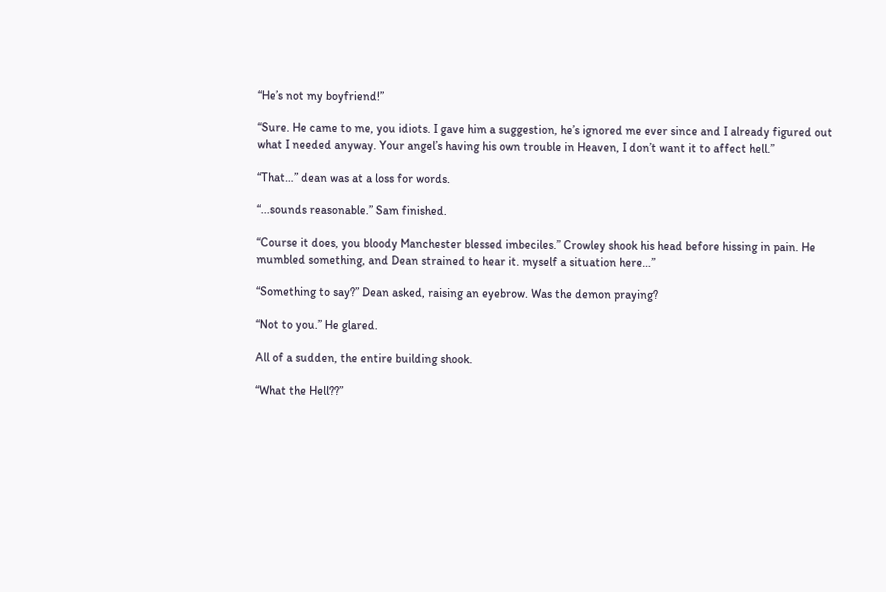“He’s not my boyfriend!”

“Sure. He came to me, you idiots. I gave him a suggestion, he’s ignored me ever since and I already figured out what I needed anyway. Your angel’s having his own trouble in Heaven, I don’t want it to affect hell.”

“That…” dean was at a loss for words.

“...sounds reasonable.” Sam finished.

“Course it does, you bloody Manchester blessed imbeciles.” Crowley shook his head before hissing in pain. He mumbled something, and Dean strained to hear it. myself a situation here…”

“Something to say?” Dean asked, raising an eyebrow. Was the demon praying?

“Not to you.” He glared.

All of a sudden, the entire building shook.

“What the Hell??”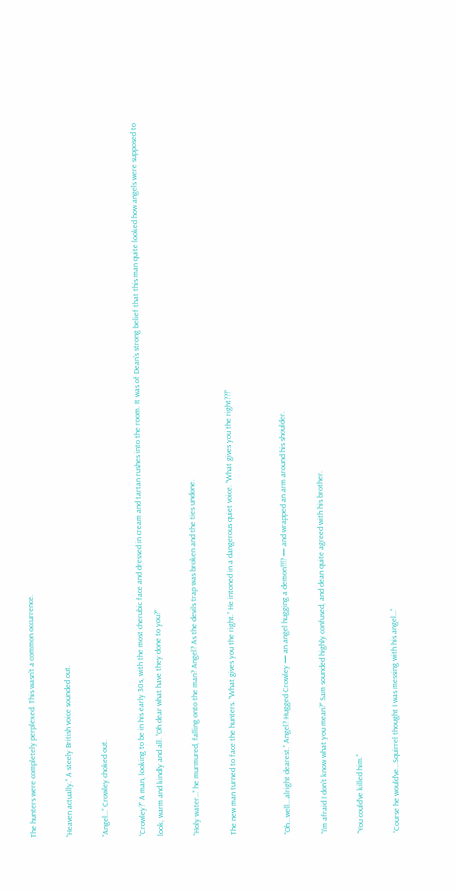The hunters were completely perplexed. This wasn’t a common occurrence.

“Heaven actually.” A steely British voice sounded out.

“Angel…” Crowley choked out.

“Crowley?” A man, looking to be in his early 30s, with the most cherubic face and dressed in cream and tartan rushes into the room. It was of Dean’s strong belief that this man quite looked how angels were supposed to look, warm and kindly and all. “Oh dear what have they done to you?”

“Holy water…” he murmured, falling onto the man? Angel? As the devils trap was broken and the ties undone.

The new man turned to face the hunters. “What gives you the right.” He intoned in a dangerous quiet voice. “What gives you the right??!”


“Oh...well...alright dearest.” Angel? Hugged Crowley — an angel hugging a demon!!!? — and wrapped an arm around his shoulder.

“I’m afraid I don’t know what you mean?” Sam sounded highly confused, and dean quite agreed with his brother.

“You could’ve killed him.”

“Course he would’ve...Squirrel thought I was messing with his angel…”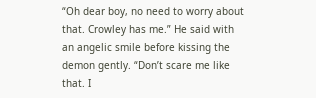“Oh dear boy, no need to worry about that. Crowley has me.” He said with an angelic smile before kissing the demon gently. “Don’t scare me like that. I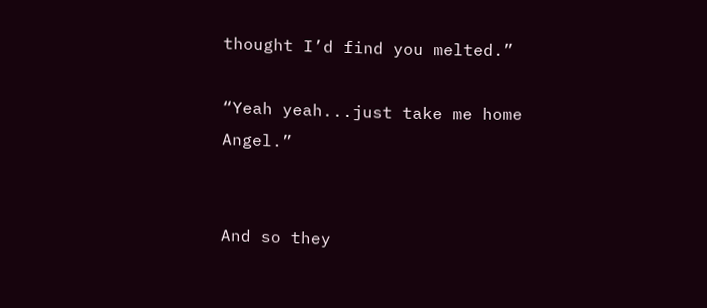thought I’d find you melted.”

“Yeah yeah...just take me home Angel.”


And so they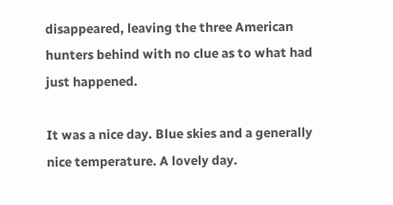disappeared, leaving the three American hunters behind with no clue as to what had just happened.

It was a nice day. Blue skies and a generally nice temperature. A lovely day.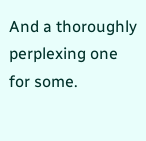And a thoroughly perplexing one for some.